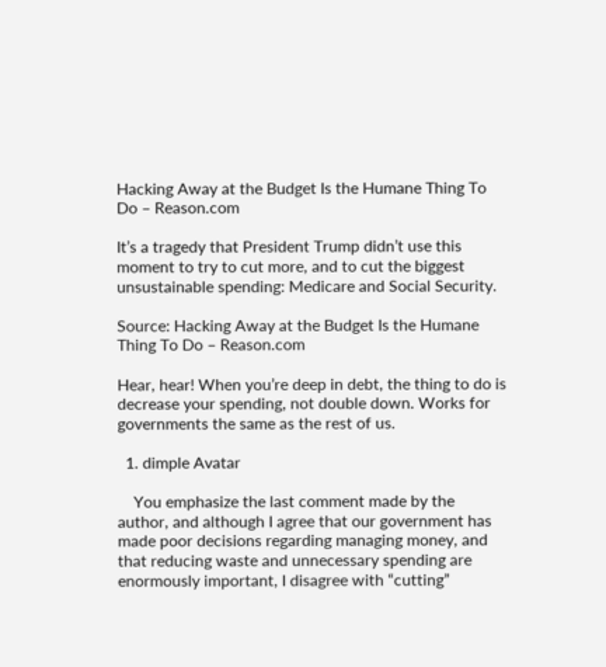Hacking Away at the Budget Is the Humane Thing To Do – Reason.com

It’s a tragedy that President Trump didn’t use this moment to try to cut more, and to cut the biggest unsustainable spending: Medicare and Social Security.

Source: Hacking Away at the Budget Is the Humane Thing To Do – Reason.com

Hear, hear! When you’re deep in debt, the thing to do is decrease your spending, not double down. Works for governments the same as the rest of us.

  1. dimple Avatar

    You emphasize the last comment made by the author, and although I agree that our government has made poor decisions regarding managing money, and that reducing waste and unnecessary spending are enormously important, I disagree with “cutting”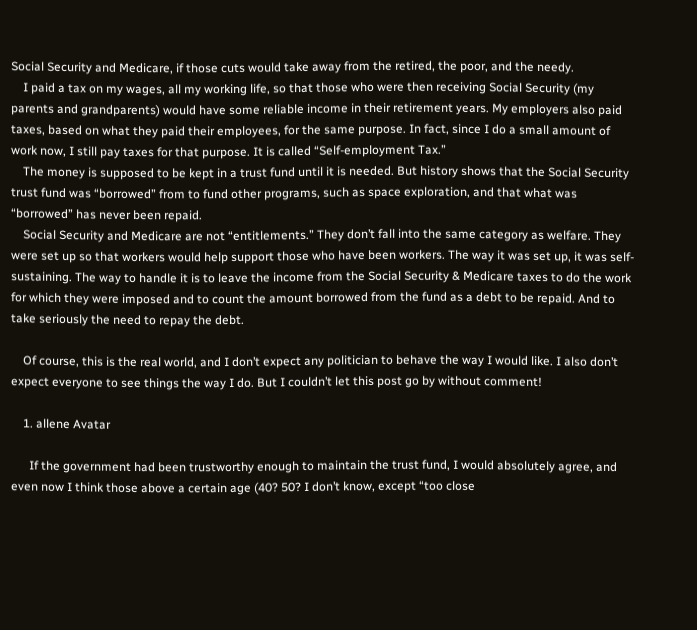Social Security and Medicare, if those cuts would take away from the retired, the poor, and the needy.
    I paid a tax on my wages, all my working life, so that those who were then receiving Social Security (my parents and grandparents) would have some reliable income in their retirement years. My employers also paid taxes, based on what they paid their employees, for the same purpose. In fact, since I do a small amount of work now, I still pay taxes for that purpose. It is called “Self-employment Tax.”
    The money is supposed to be kept in a trust fund until it is needed. But history shows that the Social Security trust fund was “borrowed” from to fund other programs, such as space exploration, and that what was “borrowed” has never been repaid.
    Social Security and Medicare are not “entitlements.” They don’t fall into the same category as welfare. They were set up so that workers would help support those who have been workers. The way it was set up, it was self-sustaining. The way to handle it is to leave the income from the Social Security & Medicare taxes to do the work for which they were imposed and to count the amount borrowed from the fund as a debt to be repaid. And to take seriously the need to repay the debt.

    Of course, this is the real world, and I don’t expect any politician to behave the way I would like. I also don’t expect everyone to see things the way I do. But I couldn’t let this post go by without comment!

    1. allene Avatar

      If the government had been trustworthy enough to maintain the trust fund, I would absolutely agree, and even now I think those above a certain age (40? 50? I don’t know, except “too close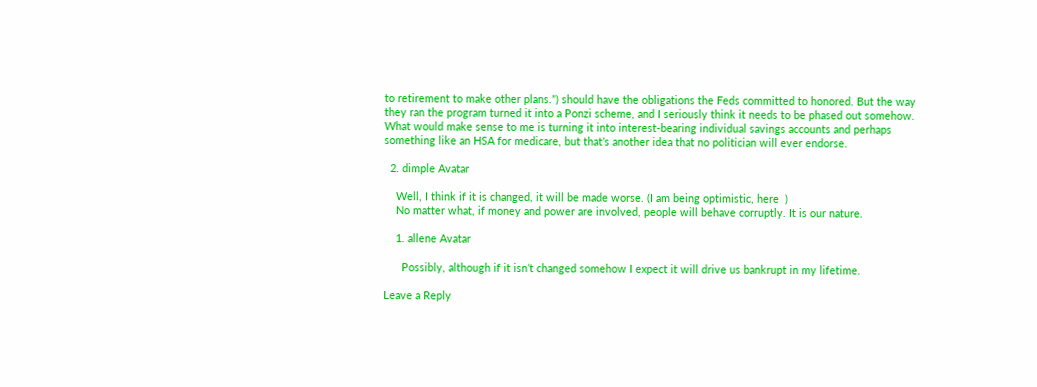to retirement to make other plans.”) should have the obligations the Feds committed to honored. But the way they ran the program turned it into a Ponzi scheme, and I seriously think it needs to be phased out somehow. What would make sense to me is turning it into interest-bearing individual savings accounts and perhaps something like an HSA for medicare, but that’s another idea that no politician will ever endorse.

  2. dimple Avatar

    Well, I think if it is changed, it will be made worse. (I am being optimistic, here  )
    No matter what, if money and power are involved, people will behave corruptly. It is our nature.

    1. allene Avatar

      Possibly, although if it isn’t changed somehow I expect it will drive us bankrupt in my lifetime.

Leave a Reply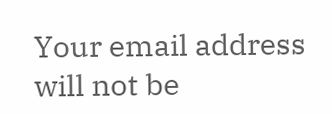Your email address will not be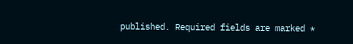published. Required fields are marked *